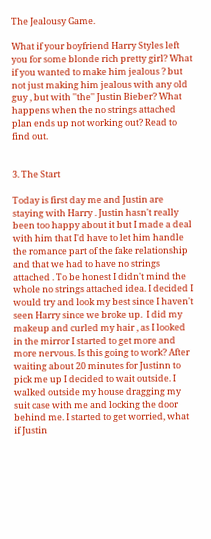The Jealousy Game.

What if your boyfriend Harry Styles left you for some blonde rich pretty girl? What if you wanted to make him jealous ? but not just making him jealous with any old guy , but with ''the'' Justin Bieber? What happens when the no strings attached plan ends up not working out? Read to find out.


3. The Start

Today is first day me and Justin are staying with Harry . Justin hasn't really been too happy about it but I made a deal with him that I'd have to let him handle the romance part of the fake relationship and that we had to have no strings attached . To be honest I didn't mind the whole no strings attached idea. I decided I would try and look my best since I haven't seen Harry since we broke up.  I did my makeup and curled my hair , as I looked in the mirror I started to get more and more nervous. Is this going to work? After waiting about 20 minutes for Justinn to pick me up I decided to wait outside. I walked outside my house dragging my suit case with me and locking the door behind me. I started to get worried, what if Justin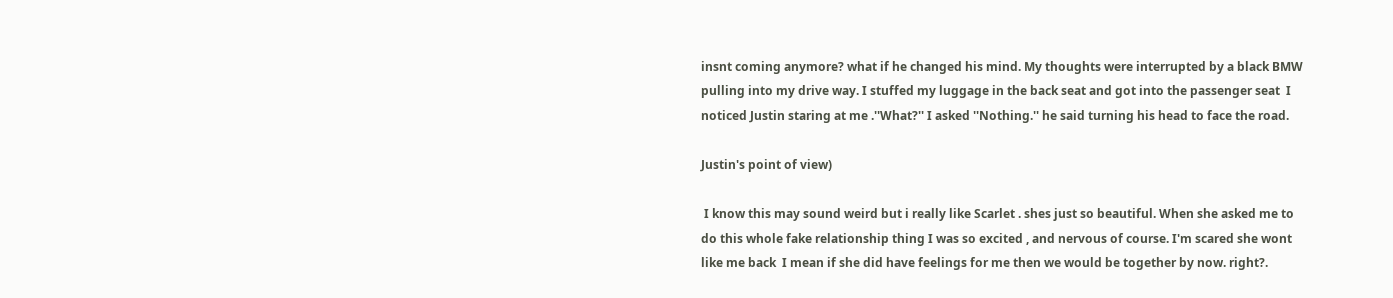insnt coming anymore? what if he changed his mind. My thoughts were interrupted by a black BMW pulling into my drive way. I stuffed my luggage in the back seat and got into the passenger seat  I noticed Justin staring at me .''What?'' I asked ''Nothing.'' he said turning his head to face the road.

Justin's point of view)

 I know this may sound weird but i really like Scarlet . shes just so beautiful. When she asked me to do this whole fake relationship thing I was so excited , and nervous of course. I'm scared she wont like me back  I mean if she did have feelings for me then we would be together by now. right?.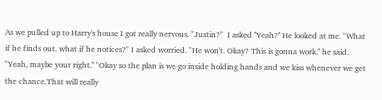As we pulled up to Harry's house I got really nervous. "Justin?"  I asked ''Yeah?'' He looked at me. "What if he finds out. what if he notices?" I asked worried. "He won't. Okay? This is gonna work.'' he said. "Yeah, maybe your right.'' "Okay so the plan is we go inside holding hands and we kiss whenever we get the chance.That will really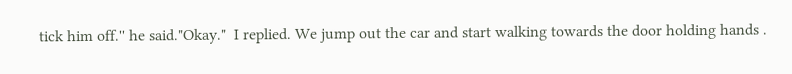tick him off.'' he said."Okay."  I replied. We jump out the car and start walking towards the door holding hands .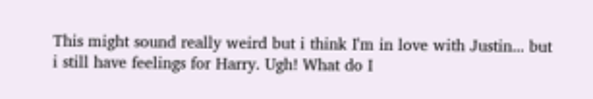This might sound really weird but i think I'm in love with Justin... but i still have feelings for Harry. Ugh! What do I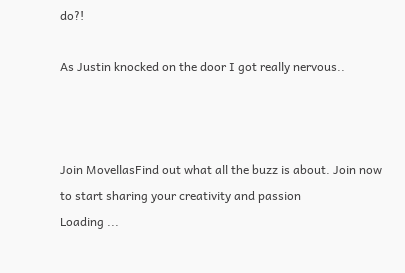do?!

As Justin knocked on the door I got really nervous..



Join MovellasFind out what all the buzz is about. Join now to start sharing your creativity and passion
Loading ...